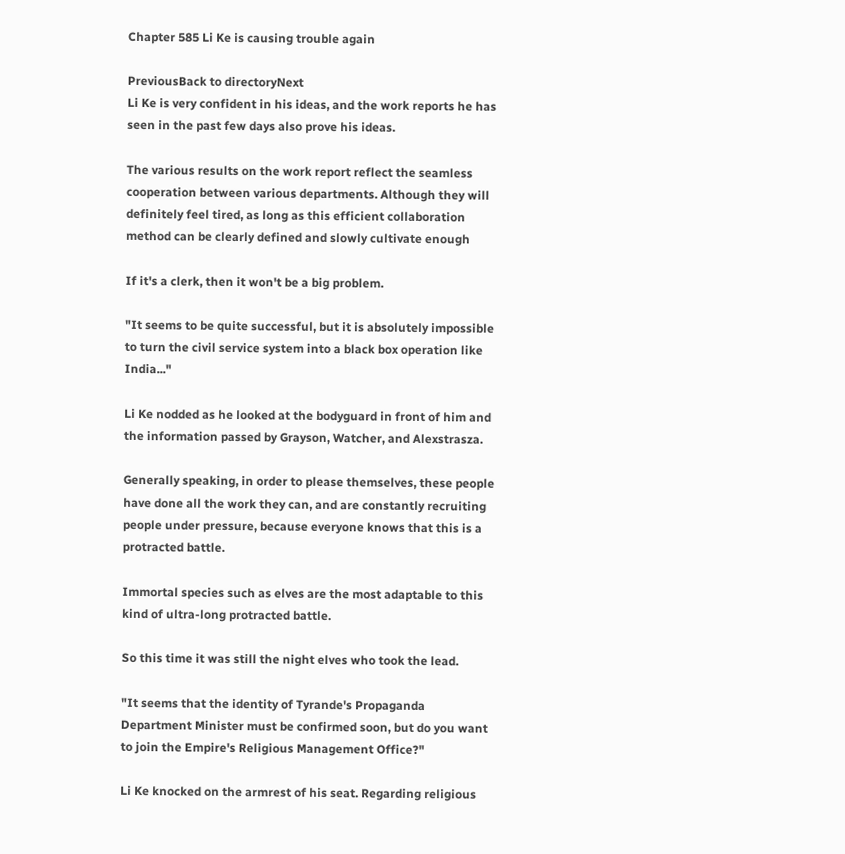Chapter 585 Li Ke is causing trouble again

PreviousBack to directoryNext
Li Ke is very confident in his ideas, and the work reports he has seen in the past few days also prove his ideas.

The various results on the work report reflect the seamless cooperation between various departments. Although they will definitely feel tired, as long as this efficient collaboration method can be clearly defined and slowly cultivate enough

If it's a clerk, then it won't be a big problem.

"It seems to be quite successful, but it is absolutely impossible to turn the civil service system into a black box operation like India..."

Li Ke nodded as he looked at the bodyguard in front of him and the information passed by Grayson, Watcher, and Alexstrasza.

Generally speaking, in order to please themselves, these people have done all the work they can, and are constantly recruiting people under pressure, because everyone knows that this is a protracted battle.

Immortal species such as elves are the most adaptable to this kind of ultra-long protracted battle.

So this time it was still the night elves who took the lead.

"It seems that the identity of Tyrande's Propaganda Department Minister must be confirmed soon, but do you want to join the Empire's Religious Management Office?"

Li Ke knocked on the armrest of his seat. Regarding religious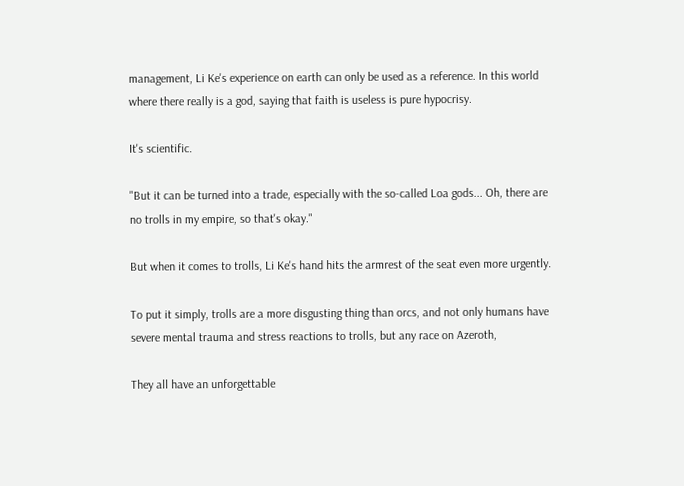management, Li Ke's experience on earth can only be used as a reference. In this world where there really is a god, saying that faith is useless is pure hypocrisy.

It's scientific.

"But it can be turned into a trade, especially with the so-called Loa gods... Oh, there are no trolls in my empire, so that's okay."

But when it comes to trolls, Li Ke's hand hits the armrest of the seat even more urgently.

To put it simply, trolls are a more disgusting thing than orcs, and not only humans have severe mental trauma and stress reactions to trolls, but any race on Azeroth,

They all have an unforgettable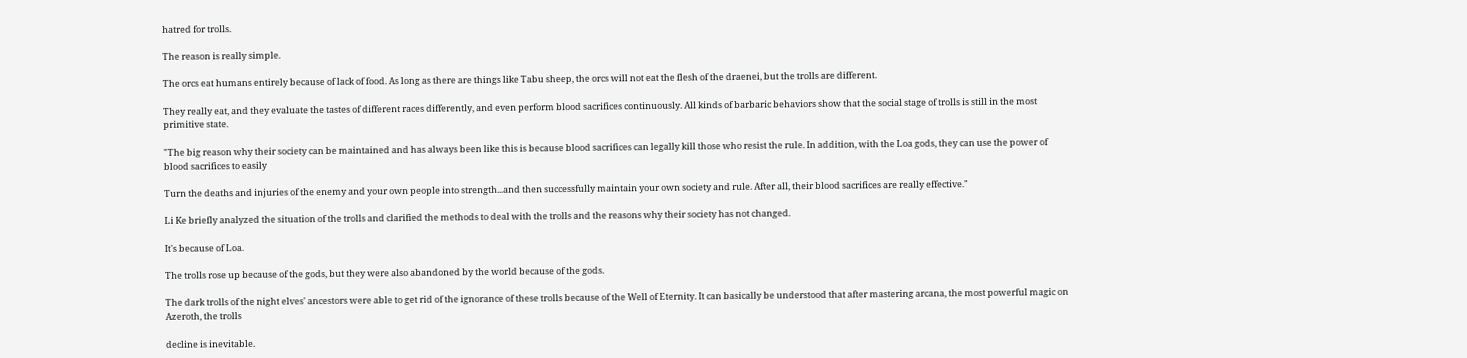hatred for trolls.

The reason is really simple.

The orcs eat humans entirely because of lack of food. As long as there are things like Tabu sheep, the orcs will not eat the flesh of the draenei, but the trolls are different.

They really eat, and they evaluate the tastes of different races differently, and even perform blood sacrifices continuously. All kinds of barbaric behaviors show that the social stage of trolls is still in the most primitive state.

"The big reason why their society can be maintained and has always been like this is because blood sacrifices can legally kill those who resist the rule. In addition, with the Loa gods, they can use the power of blood sacrifices to easily

Turn the deaths and injuries of the enemy and your own people into strength...and then successfully maintain your own society and rule. After all, their blood sacrifices are really effective."

Li Ke briefly analyzed the situation of the trolls and clarified the methods to deal with the trolls and the reasons why their society has not changed.

It's because of Loa.

The trolls rose up because of the gods, but they were also abandoned by the world because of the gods.

The dark trolls of the night elves' ancestors were able to get rid of the ignorance of these trolls because of the Well of Eternity. It can basically be understood that after mastering arcana, the most powerful magic on Azeroth, the trolls

decline is inevitable.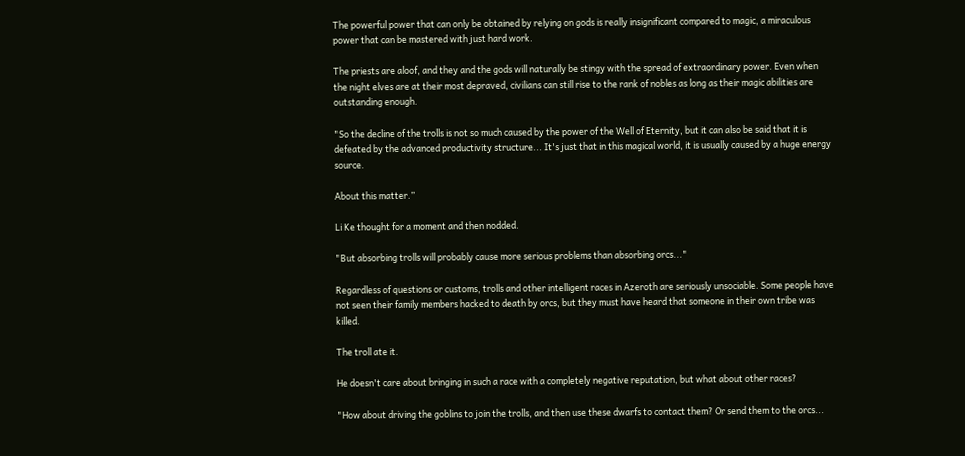The powerful power that can only be obtained by relying on gods is really insignificant compared to magic, a miraculous power that can be mastered with just hard work.

The priests are aloof, and they and the gods will naturally be stingy with the spread of extraordinary power. Even when the night elves are at their most depraved, civilians can still rise to the rank of nobles as long as their magic abilities are outstanding enough.

"So the decline of the trolls is not so much caused by the power of the Well of Eternity, but it can also be said that it is defeated by the advanced productivity structure... It's just that in this magical world, it is usually caused by a huge energy source.

About this matter.”

Li Ke thought for a moment and then nodded.

"But absorbing trolls will probably cause more serious problems than absorbing orcs..."

Regardless of questions or customs, trolls and other intelligent races in Azeroth are seriously unsociable. Some people have not seen their family members hacked to death by orcs, but they must have heard that someone in their own tribe was killed.

The troll ate it.

He doesn't care about bringing in such a race with a completely negative reputation, but what about other races?

"How about driving the goblins to join the trolls, and then use these dwarfs to contact them? Or send them to the orcs...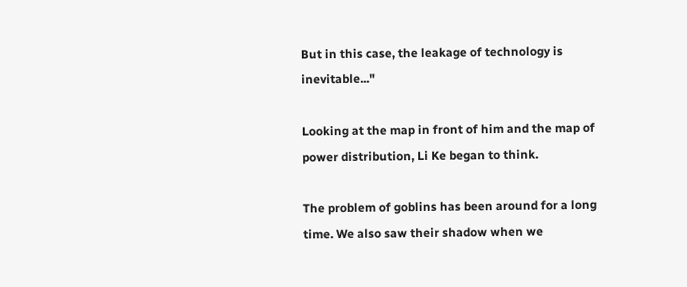But in this case, the leakage of technology is inevitable..."

Looking at the map in front of him and the map of power distribution, Li Ke began to think.

The problem of goblins has been around for a long time. We also saw their shadow when we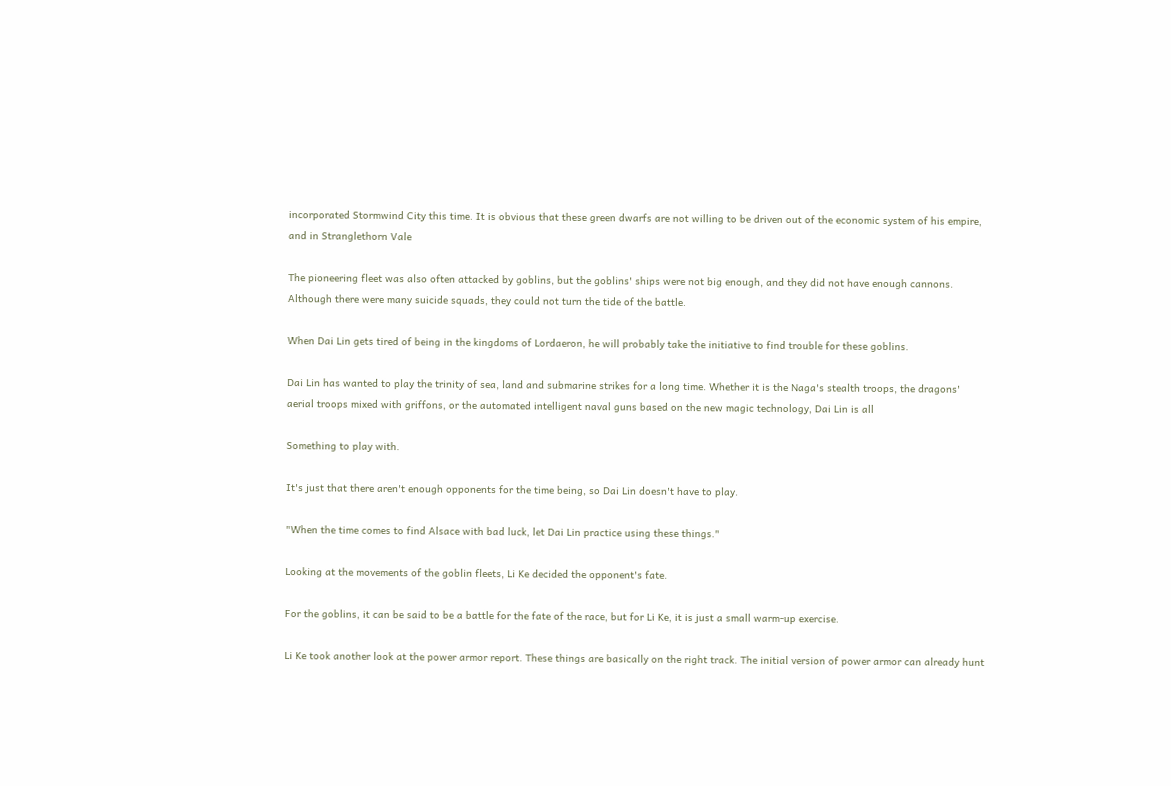incorporated Stormwind City this time. It is obvious that these green dwarfs are not willing to be driven out of the economic system of his empire, and in Stranglethorn Vale

The pioneering fleet was also often attacked by goblins, but the goblins' ships were not big enough, and they did not have enough cannons. Although there were many suicide squads, they could not turn the tide of the battle.

When Dai Lin gets tired of being in the kingdoms of Lordaeron, he will probably take the initiative to find trouble for these goblins.

Dai Lin has wanted to play the trinity of sea, land and submarine strikes for a long time. Whether it is the Naga's stealth troops, the dragons' aerial troops mixed with griffons, or the automated intelligent naval guns based on the new magic technology, Dai Lin is all

Something to play with.

It's just that there aren't enough opponents for the time being, so Dai Lin doesn't have to play.

"When the time comes to find Alsace with bad luck, let Dai Lin practice using these things."

Looking at the movements of the goblin fleets, Li Ke decided the opponent's fate.

For the goblins, it can be said to be a battle for the fate of the race, but for Li Ke, it is just a small warm-up exercise.

Li Ke took another look at the power armor report. These things are basically on the right track. The initial version of power armor can already hunt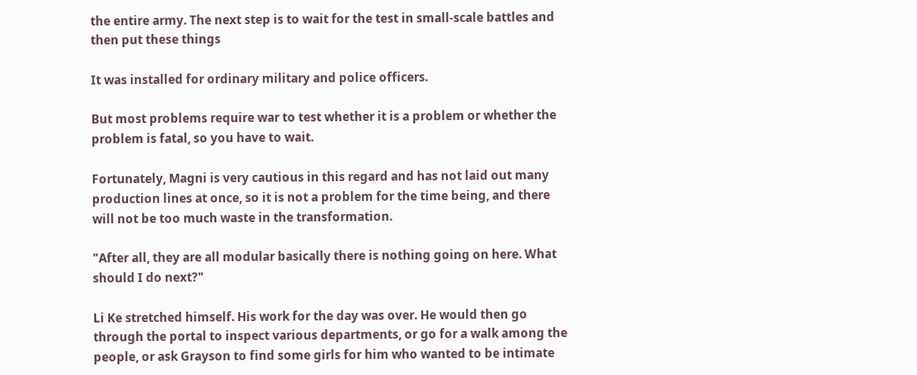the entire army. The next step is to wait for the test in small-scale battles and then put these things

It was installed for ordinary military and police officers.

But most problems require war to test whether it is a problem or whether the problem is fatal, so you have to wait.

Fortunately, Magni is very cautious in this regard and has not laid out many production lines at once, so it is not a problem for the time being, and there will not be too much waste in the transformation.

"After all, they are all modular basically there is nothing going on here. What should I do next?"

Li Ke stretched himself. His work for the day was over. He would then go through the portal to inspect various departments, or go for a walk among the people, or ask Grayson to find some girls for him who wanted to be intimate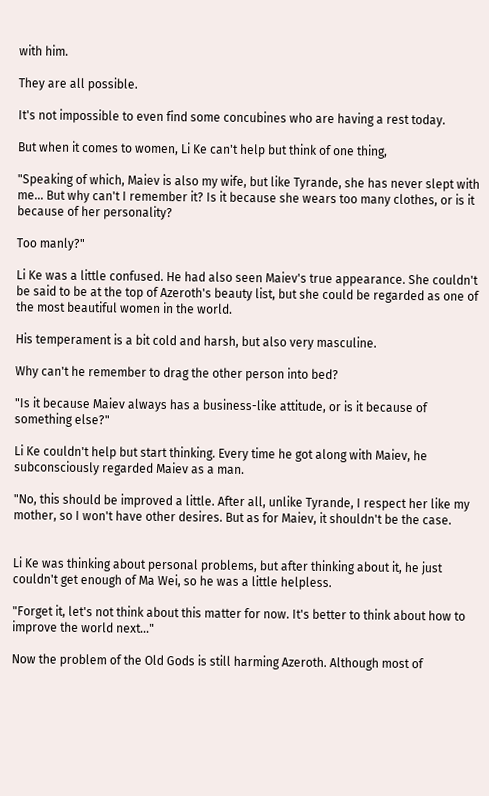with him.

They are all possible.

It's not impossible to even find some concubines who are having a rest today.

But when it comes to women, Li Ke can't help but think of one thing,

"Speaking of which, Maiev is also my wife, but like Tyrande, she has never slept with me... But why can't I remember it? Is it because she wears too many clothes, or is it because of her personality?

Too manly?"

Li Ke was a little confused. He had also seen Maiev's true appearance. She couldn't be said to be at the top of Azeroth's beauty list, but she could be regarded as one of the most beautiful women in the world.

His temperament is a bit cold and harsh, but also very masculine.

Why can't he remember to drag the other person into bed?

"Is it because Maiev always has a business-like attitude, or is it because of something else?"

Li Ke couldn't help but start thinking. Every time he got along with Maiev, he subconsciously regarded Maiev as a man.

"No, this should be improved a little. After all, unlike Tyrande, I respect her like my mother, so I won't have other desires. But as for Maiev, it shouldn't be the case.


Li Ke was thinking about personal problems, but after thinking about it, he just couldn't get enough of Ma Wei, so he was a little helpless.

"Forget it, let's not think about this matter for now. It's better to think about how to improve the world next..."

Now the problem of the Old Gods is still harming Azeroth. Although most of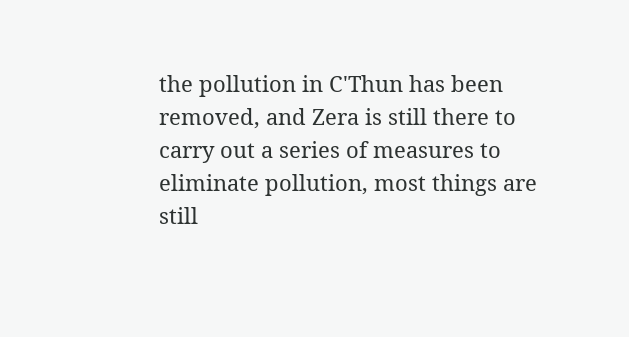the pollution in C'Thun has been removed, and Zera is still there to carry out a series of measures to eliminate pollution, most things are still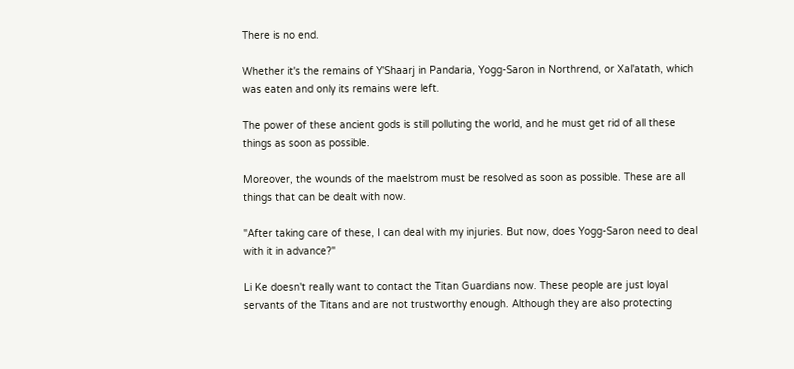There is no end.

Whether it's the remains of Y'Shaarj in Pandaria, Yogg-Saron in Northrend, or Xal'atath, which was eaten and only its remains were left.

The power of these ancient gods is still polluting the world, and he must get rid of all these things as soon as possible.

Moreover, the wounds of the maelstrom must be resolved as soon as possible. These are all things that can be dealt with now.

"After taking care of these, I can deal with my injuries. But now, does Yogg-Saron need to deal with it in advance?"

Li Ke doesn't really want to contact the Titan Guardians now. These people are just loyal servants of the Titans and are not trustworthy enough. Although they are also protecting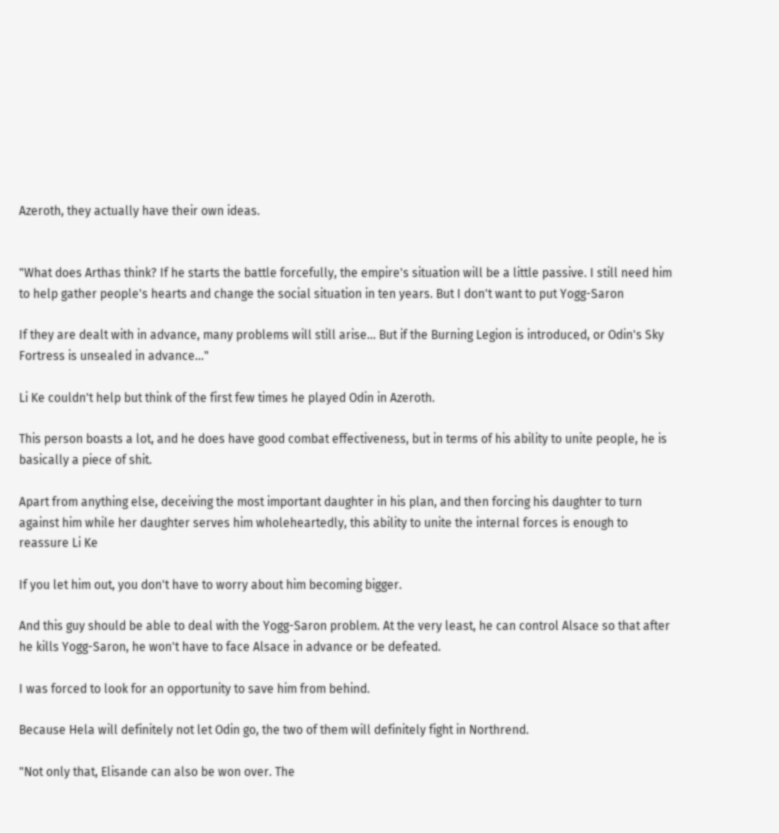Azeroth, they actually have their own ideas.


"What does Arthas think? If he starts the battle forcefully, the empire's situation will be a little passive. I still need him to help gather people's hearts and change the social situation in ten years. But I don't want to put Yogg-Saron

If they are dealt with in advance, many problems will still arise... But if the Burning Legion is introduced, or Odin's Sky Fortress is unsealed in advance..."

Li Ke couldn't help but think of the first few times he played Odin in Azeroth.

This person boasts a lot, and he does have good combat effectiveness, but in terms of his ability to unite people, he is basically a piece of shit.

Apart from anything else, deceiving the most important daughter in his plan, and then forcing his daughter to turn against him while her daughter serves him wholeheartedly, this ability to unite the internal forces is enough to reassure Li Ke

If you let him out, you don't have to worry about him becoming bigger.

And this guy should be able to deal with the Yogg-Saron problem. At the very least, he can control Alsace so that after he kills Yogg-Saron, he won't have to face Alsace in advance or be defeated.

I was forced to look for an opportunity to save him from behind.

Because Hela will definitely not let Odin go, the two of them will definitely fight in Northrend.

"Not only that, Elisande can also be won over. The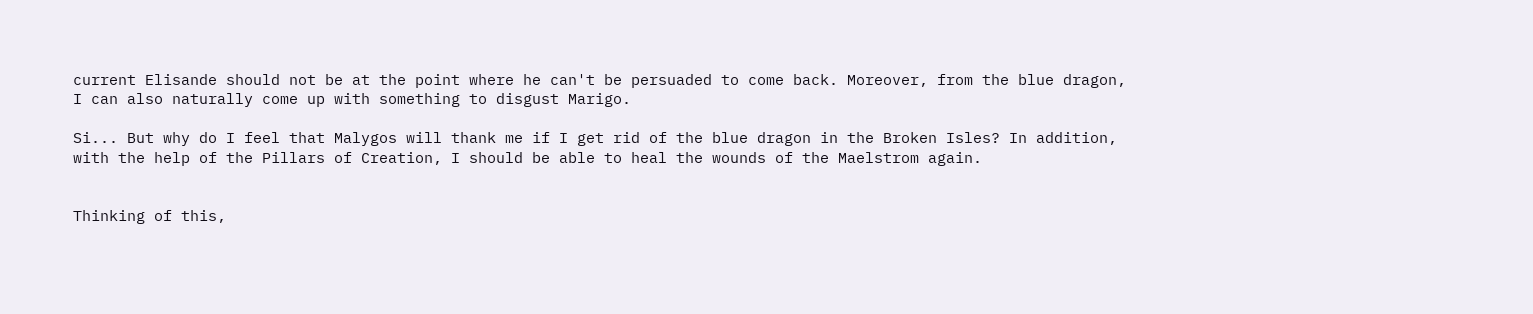current Elisande should not be at the point where he can't be persuaded to come back. Moreover, from the blue dragon, I can also naturally come up with something to disgust Marigo.

Si... But why do I feel that Malygos will thank me if I get rid of the blue dragon in the Broken Isles? In addition, with the help of the Pillars of Creation, I should be able to heal the wounds of the Maelstrom again.


Thinking of this,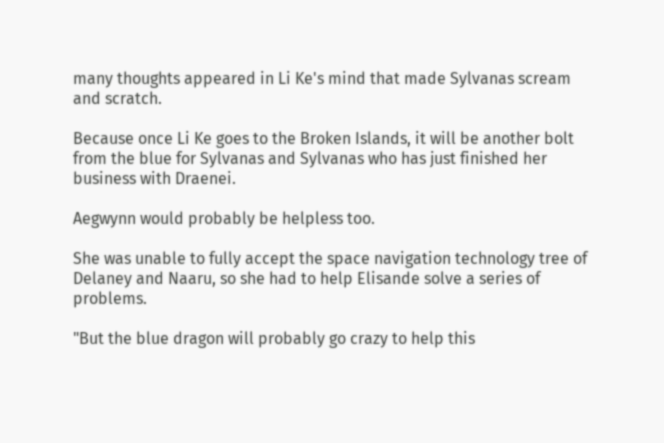many thoughts appeared in Li Ke's mind that made Sylvanas scream and scratch.

Because once Li Ke goes to the Broken Islands, it will be another bolt from the blue for Sylvanas and Sylvanas who has just finished her business with Draenei.

Aegwynn would probably be helpless too.

She was unable to fully accept the space navigation technology tree of Delaney and Naaru, so she had to help Elisande solve a series of problems.

"But the blue dragon will probably go crazy to help this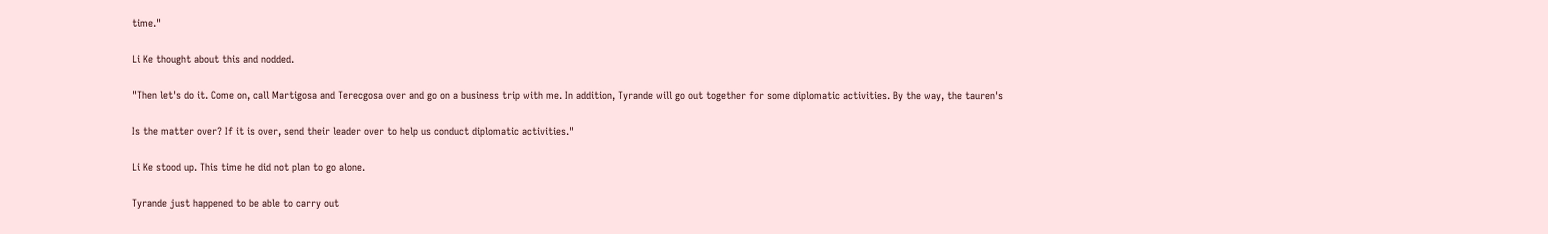time."

Li Ke thought about this and nodded.

"Then let's do it. Come on, call Martigosa and Terecgosa over and go on a business trip with me. In addition, Tyrande will go out together for some diplomatic activities. By the way, the tauren's

Is the matter over? If it is over, send their leader over to help us conduct diplomatic activities."

Li Ke stood up. This time he did not plan to go alone.

Tyrande just happened to be able to carry out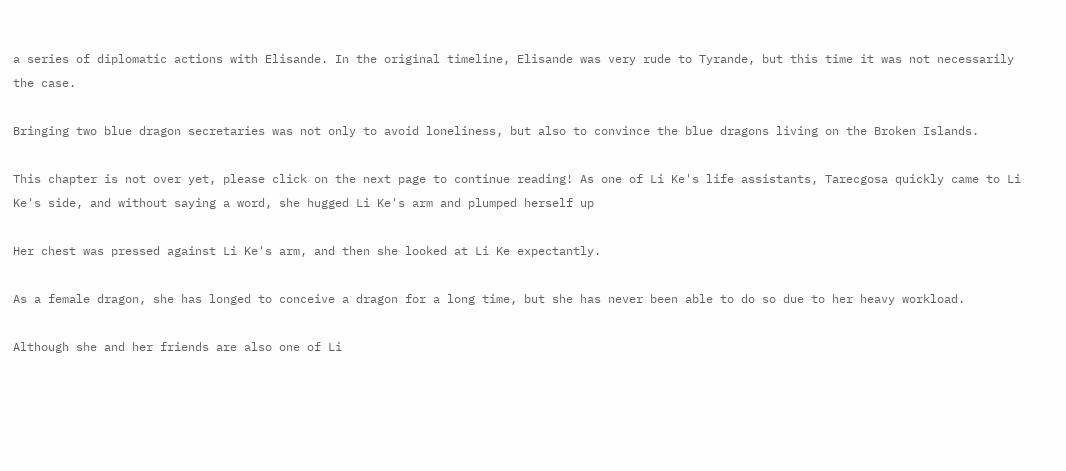a series of diplomatic actions with Elisande. In the original timeline, Elisande was very rude to Tyrande, but this time it was not necessarily the case.

Bringing two blue dragon secretaries was not only to avoid loneliness, but also to convince the blue dragons living on the Broken Islands.

This chapter is not over yet, please click on the next page to continue reading! As one of Li Ke's life assistants, Tarecgosa quickly came to Li Ke's side, and without saying a word, she hugged Li Ke's arm and plumped herself up

Her chest was pressed against Li Ke's arm, and then she looked at Li Ke expectantly.

As a female dragon, she has longed to conceive a dragon for a long time, but she has never been able to do so due to her heavy workload.

Although she and her friends are also one of Li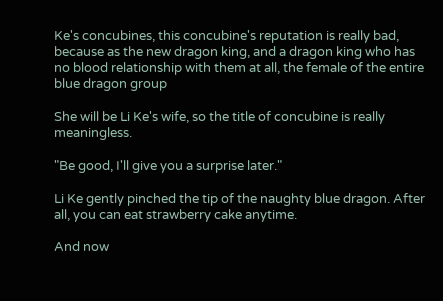Ke's concubines, this concubine's reputation is really bad, because as the new dragon king, and a dragon king who has no blood relationship with them at all, the female of the entire blue dragon group

She will be Li Ke's wife, so the title of concubine is really meaningless.

"Be good, I'll give you a surprise later."

Li Ke gently pinched the tip of the naughty blue dragon. After all, you can eat strawberry cake anytime.

And now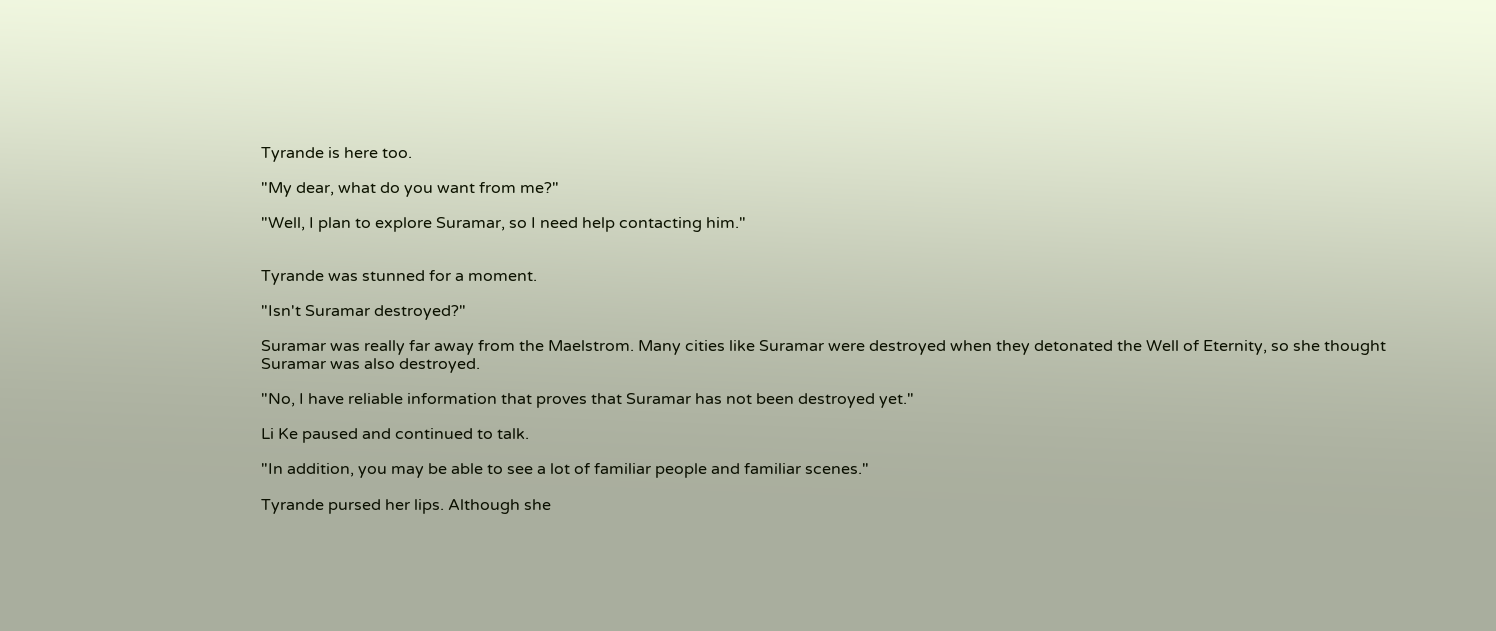Tyrande is here too.

"My dear, what do you want from me?"

"Well, I plan to explore Suramar, so I need help contacting him."


Tyrande was stunned for a moment.

"Isn't Suramar destroyed?"

Suramar was really far away from the Maelstrom. Many cities like Suramar were destroyed when they detonated the Well of Eternity, so she thought Suramar was also destroyed.

"No, I have reliable information that proves that Suramar has not been destroyed yet."

Li Ke paused and continued to talk.

"In addition, you may be able to see a lot of familiar people and familiar scenes."

Tyrande pursed her lips. Although she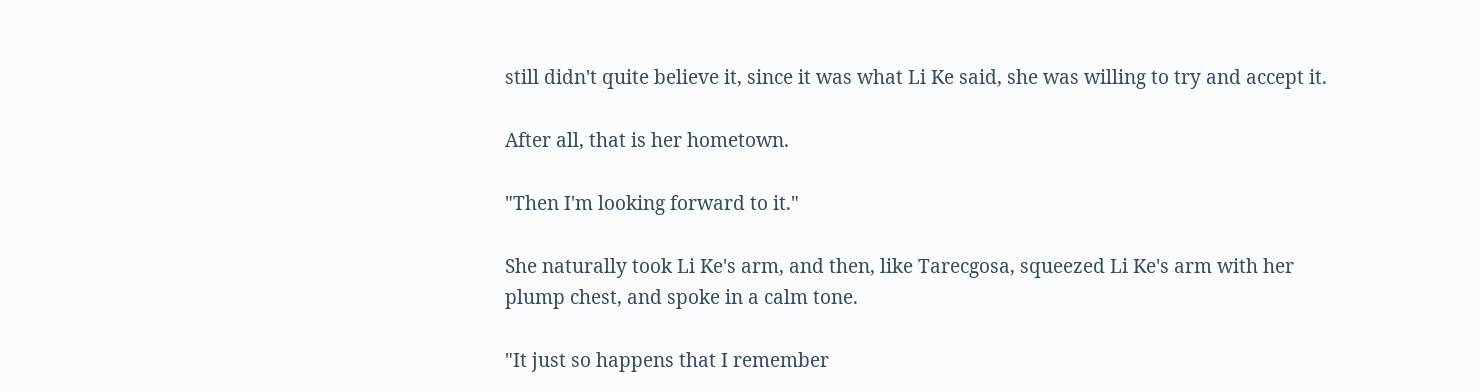still didn't quite believe it, since it was what Li Ke said, she was willing to try and accept it.

After all, that is her hometown.

"Then I'm looking forward to it."

She naturally took Li Ke's arm, and then, like Tarecgosa, squeezed Li Ke's arm with her plump chest, and spoke in a calm tone.

"It just so happens that I remember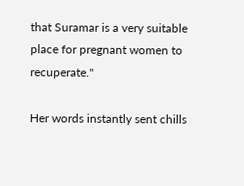that Suramar is a very suitable place for pregnant women to recuperate."

Her words instantly sent chills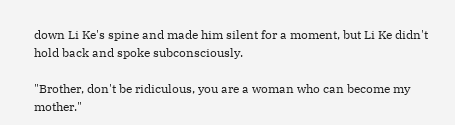down Li Ke's spine and made him silent for a moment, but Li Ke didn't hold back and spoke subconsciously.

"Brother, don't be ridiculous, you are a woman who can become my mother."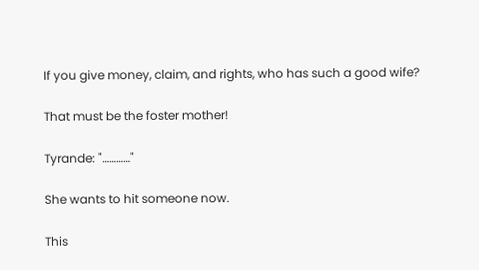If you give money, claim, and rights, who has such a good wife?

That must be the foster mother!

Tyrande: "…………"

She wants to hit someone now.

This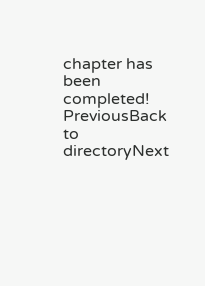chapter has been completed!
PreviousBack to directoryNext